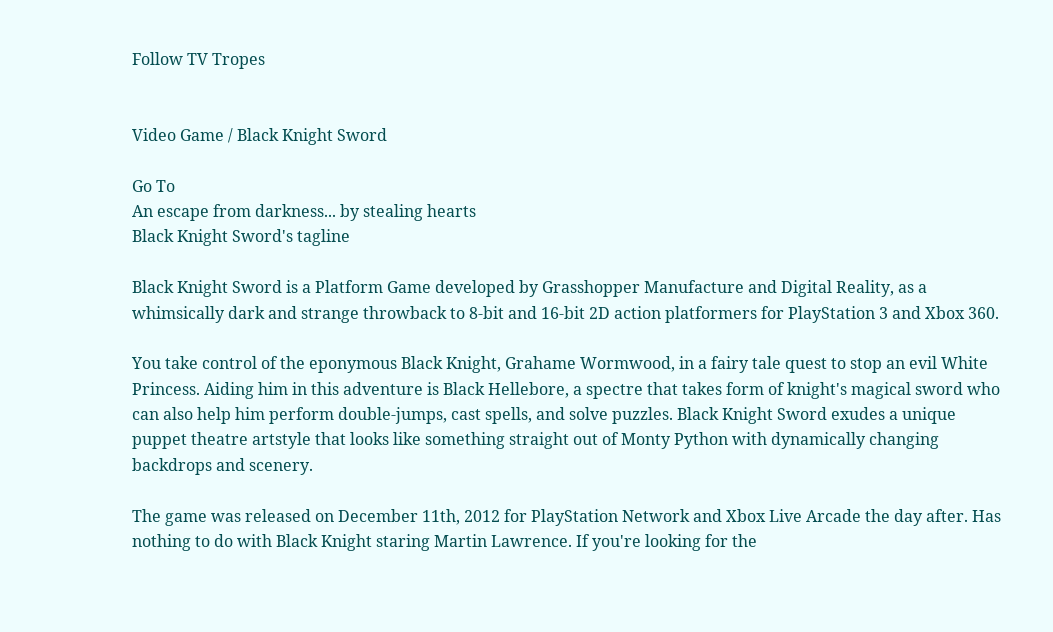Follow TV Tropes


Video Game / Black Knight Sword

Go To
An escape from darkness... by stealing hearts
Black Knight Sword's tagline

Black Knight Sword is a Platform Game developed by Grasshopper Manufacture and Digital Reality, as a whimsically dark and strange throwback to 8-bit and 16-bit 2D action platformers for PlayStation 3 and Xbox 360.

You take control of the eponymous Black Knight, Grahame Wormwood, in a fairy tale quest to stop an evil White Princess. Aiding him in this adventure is Black Hellebore, a spectre that takes form of knight's magical sword who can also help him perform double-jumps, cast spells, and solve puzzles. Black Knight Sword exudes a unique puppet theatre artstyle that looks like something straight out of Monty Python with dynamically changing backdrops and scenery.

The game was released on December 11th, 2012 for PlayStation Network and Xbox Live Arcade the day after. Has nothing to do with Black Knight staring Martin Lawrence. If you're looking for the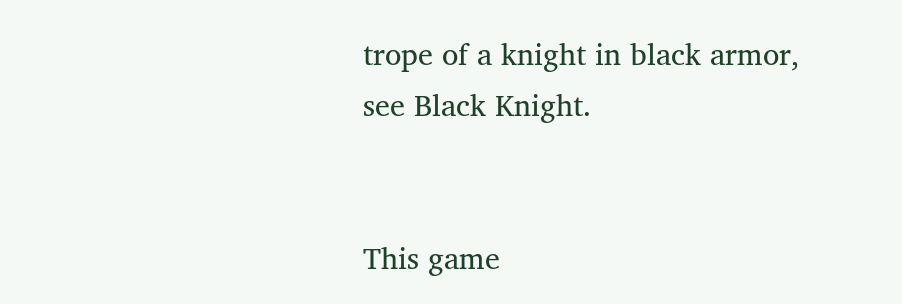trope of a knight in black armor, see Black Knight.


This game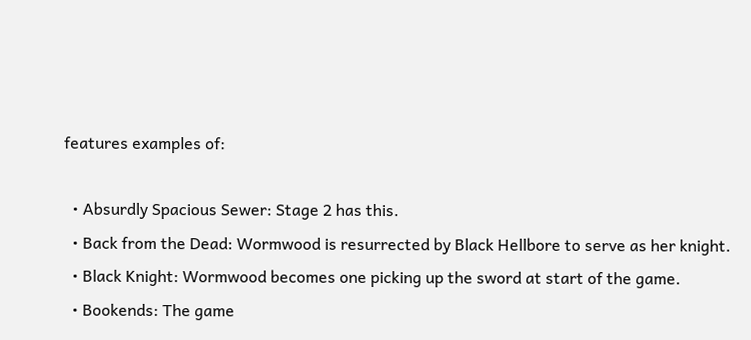features examples of:

  • Absurdly Spacious Sewer: Stage 2 has this.
  • Back from the Dead: Wormwood is resurrected by Black Hellbore to serve as her knight.
  • Black Knight: Wormwood becomes one picking up the sword at start of the game.
  • Bookends: The game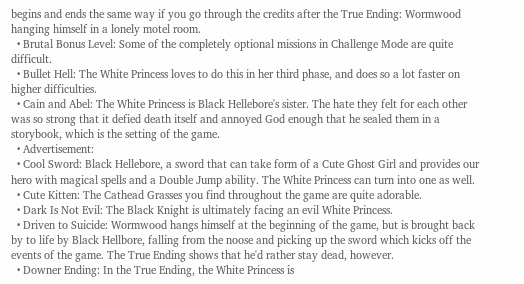begins and ends the same way if you go through the credits after the True Ending: Wormwood hanging himself in a lonely motel room.
  • Brutal Bonus Level: Some of the completely optional missions in Challenge Mode are quite difficult.
  • Bullet Hell: The White Princess loves to do this in her third phase, and does so a lot faster on higher difficulties.
  • Cain and Abel: The White Princess is Black Hellebore's sister. The hate they felt for each other was so strong that it defied death itself and annoyed God enough that he sealed them in a storybook, which is the setting of the game.
  • Advertisement:
  • Cool Sword: Black Hellebore, a sword that can take form of a Cute Ghost Girl and provides our hero with magical spells and a Double Jump ability. The White Princess can turn into one as well.
  • Cute Kitten: The Cathead Grasses you find throughout the game are quite adorable.
  • Dark Is Not Evil: The Black Knight is ultimately facing an evil White Princess.
  • Driven to Suicide: Wormwood hangs himself at the beginning of the game, but is brought back by to life by Black Hellbore, falling from the noose and picking up the sword which kicks off the events of the game. The True Ending shows that he'd rather stay dead, however.
  • Downer Ending: In the True Ending, the White Princess is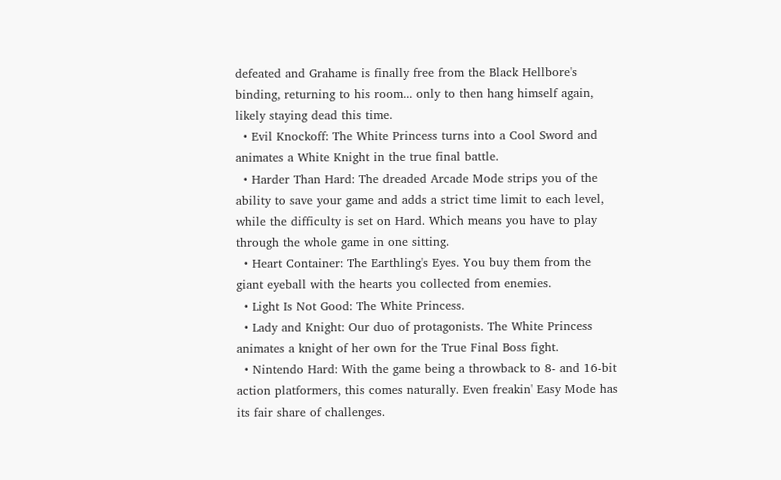defeated and Grahame is finally free from the Black Hellbore's binding, returning to his room... only to then hang himself again, likely staying dead this time.
  • Evil Knockoff: The White Princess turns into a Cool Sword and animates a White Knight in the true final battle.
  • Harder Than Hard: The dreaded Arcade Mode strips you of the ability to save your game and adds a strict time limit to each level, while the difficulty is set on Hard. Which means you have to play through the whole game in one sitting.
  • Heart Container: The Earthling's Eyes. You buy them from the giant eyeball with the hearts you collected from enemies.
  • Light Is Not Good: The White Princess.
  • Lady and Knight: Our duo of protagonists. The White Princess animates a knight of her own for the True Final Boss fight.
  • Nintendo Hard: With the game being a throwback to 8- and 16-bit action platformers, this comes naturally. Even freakin' Easy Mode has its fair share of challenges.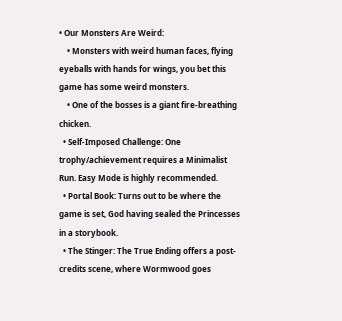• Our Monsters Are Weird:
    • Monsters with weird human faces, flying eyeballs with hands for wings, you bet this game has some weird monsters.
    • One of the bosses is a giant fire-breathing chicken.
  • Self-Imposed Challenge: One trophy/achievement requires a Minimalist Run. Easy Mode is highly recommended.
  • Portal Book: Turns out to be where the game is set, God having sealed the Princesses in a storybook.
  • The Stinger: The True Ending offers a post-credits scene, where Wormwood goes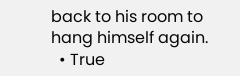back to his room to hang himself again.
  • True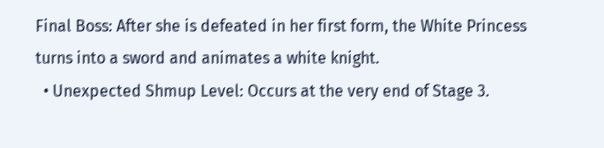Final Boss: After she is defeated in her first form, the White Princess turns into a sword and animates a white knight.
  • Unexpected Shmup Level: Occurs at the very end of Stage 3.